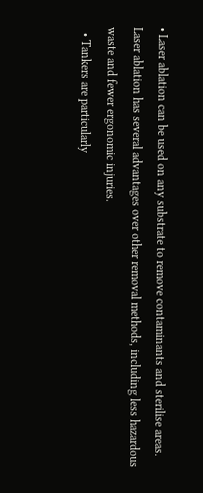• Laser ablation can be used on any substrate to remove contaminants and sterilise areas. Laser ablation has several advantages over other removal methods, including less hazardous waste and fewer ergonomic injuries.
  • Tankers are particularly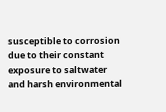susceptible to corrosion due to their constant exposure to saltwater and harsh environmental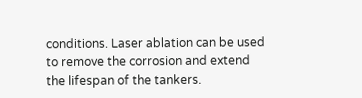conditions. Laser ablation can be used to remove the corrosion and extend the lifespan of the tankers.